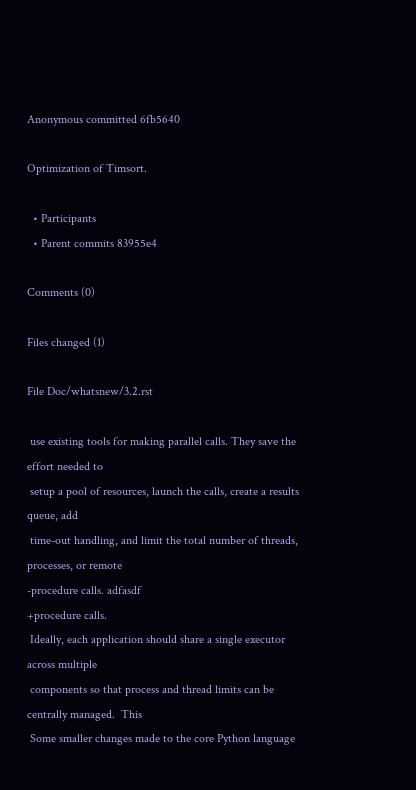Anonymous committed 6fb5640

Optimization of Timsort.

  • Participants
  • Parent commits 83955e4

Comments (0)

Files changed (1)

File Doc/whatsnew/3.2.rst

 use existing tools for making parallel calls. They save the effort needed to
 setup a pool of resources, launch the calls, create a results queue, add
 time-out handling, and limit the total number of threads, processes, or remote
-procedure calls. adfasdf
+procedure calls.
 Ideally, each application should share a single executor across multiple
 components so that process and thread limits can be centrally managed.  This
 Some smaller changes made to the core Python language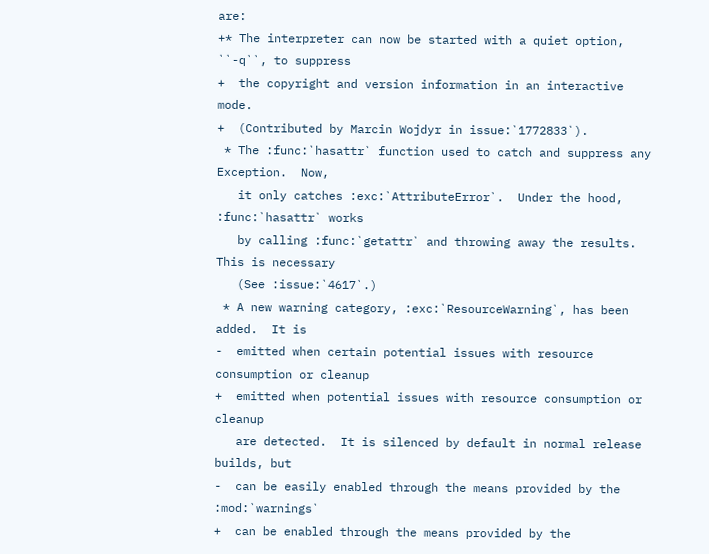are:
+* The interpreter can now be started with a quiet option, ``-q``, to suppress
+  the copyright and version information in an interactive mode.
+  (Contributed by Marcin Wojdyr in issue:`1772833`).
 * The :func:`hasattr` function used to catch and suppress any Exception.  Now,
   it only catches :exc:`AttributeError`.  Under the hood, :func:`hasattr` works
   by calling :func:`getattr` and throwing away the results.  This is necessary
   (See :issue:`4617`.)
 * A new warning category, :exc:`ResourceWarning`, has been added.  It is
-  emitted when certain potential issues with resource consumption or cleanup
+  emitted when potential issues with resource consumption or cleanup
   are detected.  It is silenced by default in normal release builds, but
-  can be easily enabled through the means provided by the :mod:`warnings`
+  can be enabled through the means provided by the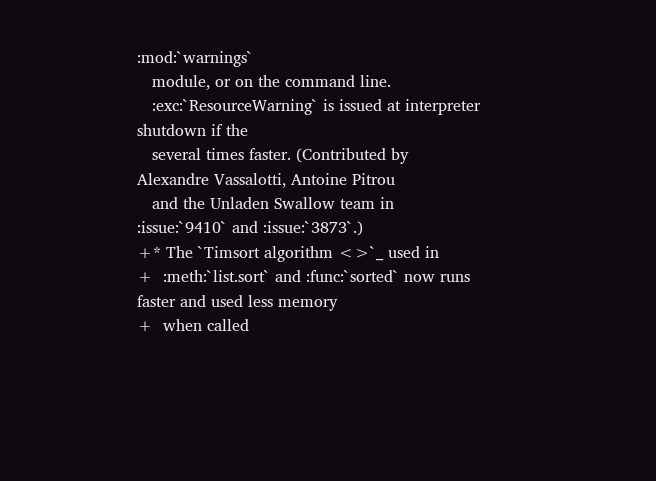:mod:`warnings`
   module, or on the command line.
   :exc:`ResourceWarning` is issued at interpreter shutdown if the
   several times faster. (Contributed by Alexandre Vassalotti, Antoine Pitrou
   and the Unladen Swallow team in :issue:`9410` and :issue:`3873`.)
+* The `Timsort algorithm <>`_ used in
+  :meth:`list.sort` and :func:`sorted` now runs faster and used less memory
+  when called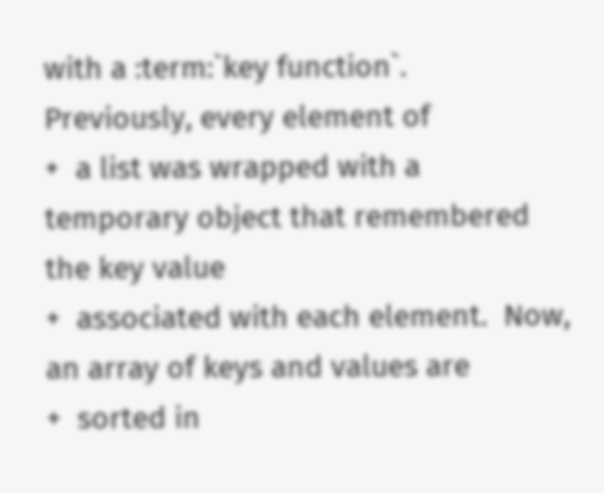with a :term:`key function`.  Previously, every element of
+  a list was wrapped with a temporary object that remembered the key value
+  associated with each element.  Now, an array of keys and values are
+  sorted in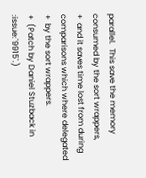parallel.  This save the memory consumed by the sort wrappers,
+  and it saves time lost from during comparisons which where delegated
+  by the sort wrappers.
+  (Patch by Daniel Stuzback in :issue:`9915`.)